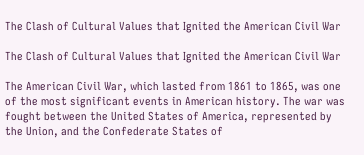The Clash of Cultural Values that Ignited the American Civil War

The Clash of Cultural Values that Ignited the American Civil War

The American Civil War, which lasted from 1861 to 1865, was one of the most significant events in American history. The war was fought between the United States of America, represented by the Union, and the Confederate States of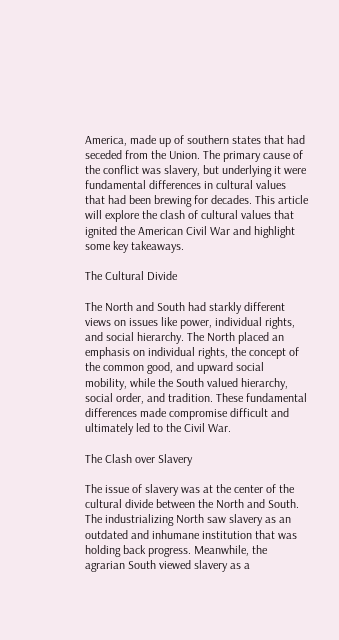America, made up of southern states that had seceded from the Union. The primary cause of the conflict was slavery, but underlying it were fundamental differences in cultural values that had been brewing for decades. This article will explore the clash of cultural values that ignited the American Civil War and highlight some key takeaways.

The Cultural Divide

The North and South had starkly different views on issues like power, individual rights, and social hierarchy. The North placed an emphasis on individual rights, the concept of the common good, and upward social mobility, while the South valued hierarchy, social order, and tradition. These fundamental differences made compromise difficult and ultimately led to the Civil War.

The Clash over Slavery

The issue of slavery was at the center of the cultural divide between the North and South. The industrializing North saw slavery as an outdated and inhumane institution that was holding back progress. Meanwhile, the agrarian South viewed slavery as a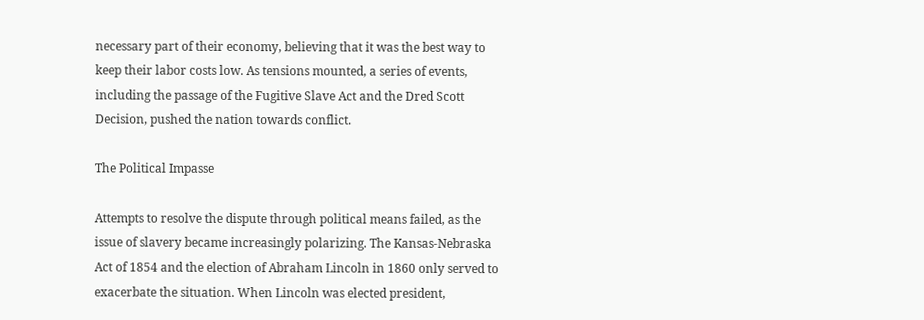necessary part of their economy, believing that it was the best way to keep their labor costs low. As tensions mounted, a series of events, including the passage of the Fugitive Slave Act and the Dred Scott Decision, pushed the nation towards conflict.

The Political Impasse

Attempts to resolve the dispute through political means failed, as the issue of slavery became increasingly polarizing. The Kansas-Nebraska Act of 1854 and the election of Abraham Lincoln in 1860 only served to exacerbate the situation. When Lincoln was elected president,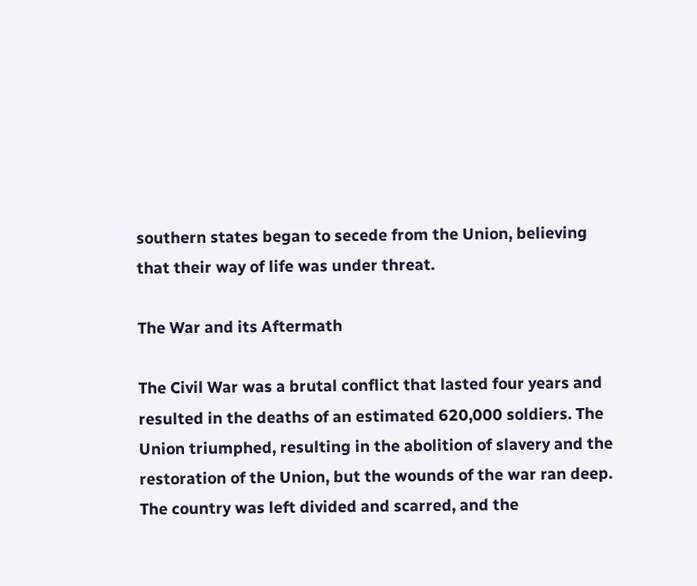southern states began to secede from the Union, believing that their way of life was under threat.

The War and its Aftermath

The Civil War was a brutal conflict that lasted four years and resulted in the deaths of an estimated 620,000 soldiers. The Union triumphed, resulting in the abolition of slavery and the restoration of the Union, but the wounds of the war ran deep. The country was left divided and scarred, and the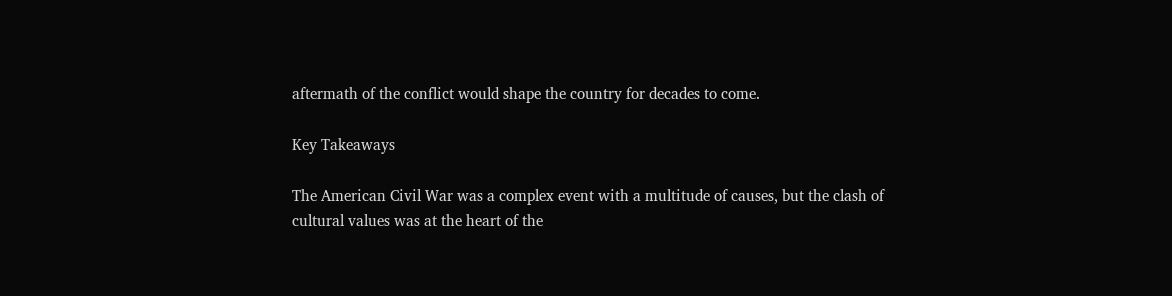aftermath of the conflict would shape the country for decades to come.

Key Takeaways

The American Civil War was a complex event with a multitude of causes, but the clash of cultural values was at the heart of the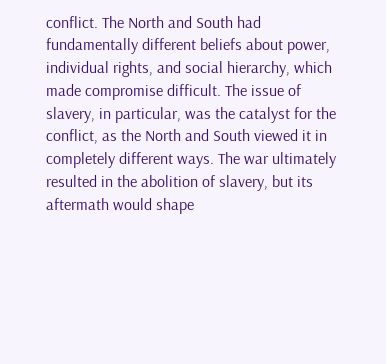conflict. The North and South had fundamentally different beliefs about power, individual rights, and social hierarchy, which made compromise difficult. The issue of slavery, in particular, was the catalyst for the conflict, as the North and South viewed it in completely different ways. The war ultimately resulted in the abolition of slavery, but its aftermath would shape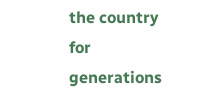the country for generations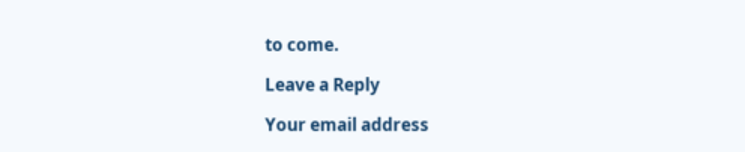to come.

Leave a Reply

Your email address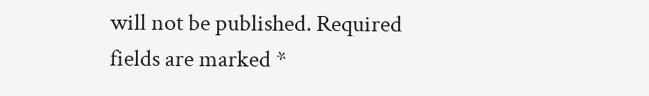will not be published. Required fields are marked *